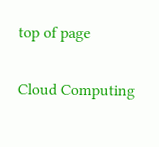top of page

Cloud Computing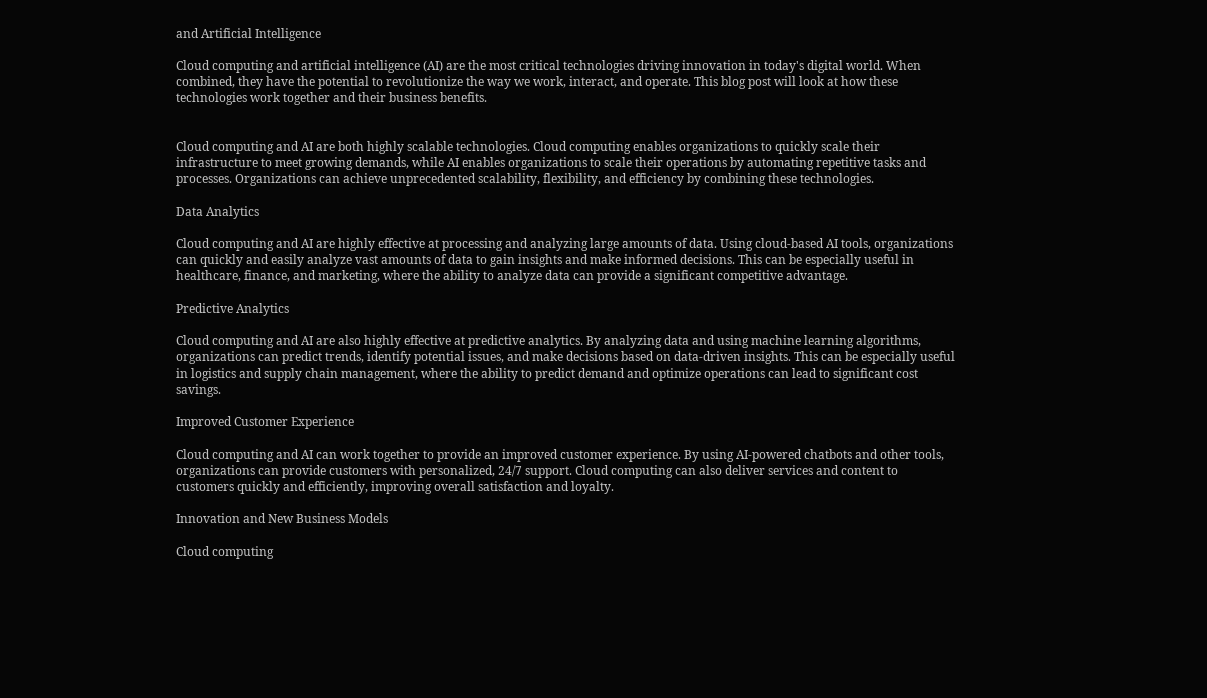and Artificial Intelligence

Cloud computing and artificial intelligence (AI) are the most critical technologies driving innovation in today's digital world. When combined, they have the potential to revolutionize the way we work, interact, and operate. This blog post will look at how these technologies work together and their business benefits.


Cloud computing and AI are both highly scalable technologies. Cloud computing enables organizations to quickly scale their infrastructure to meet growing demands, while AI enables organizations to scale their operations by automating repetitive tasks and processes. Organizations can achieve unprecedented scalability, flexibility, and efficiency by combining these technologies.

Data Analytics

Cloud computing and AI are highly effective at processing and analyzing large amounts of data. Using cloud-based AI tools, organizations can quickly and easily analyze vast amounts of data to gain insights and make informed decisions. This can be especially useful in healthcare, finance, and marketing, where the ability to analyze data can provide a significant competitive advantage.

Predictive Analytics

Cloud computing and AI are also highly effective at predictive analytics. By analyzing data and using machine learning algorithms, organizations can predict trends, identify potential issues, and make decisions based on data-driven insights. This can be especially useful in logistics and supply chain management, where the ability to predict demand and optimize operations can lead to significant cost savings.

Improved Customer Experience

Cloud computing and AI can work together to provide an improved customer experience. By using AI-powered chatbots and other tools, organizations can provide customers with personalized, 24/7 support. Cloud computing can also deliver services and content to customers quickly and efficiently, improving overall satisfaction and loyalty.

Innovation and New Business Models

Cloud computing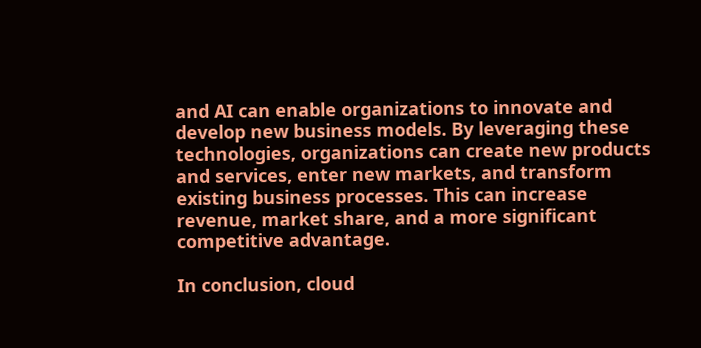and AI can enable organizations to innovate and develop new business models. By leveraging these technologies, organizations can create new products and services, enter new markets, and transform existing business processes. This can increase revenue, market share, and a more significant competitive advantage.

In conclusion, cloud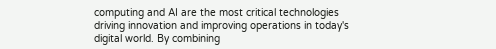computing and AI are the most critical technologies driving innovation and improving operations in today's digital world. By combining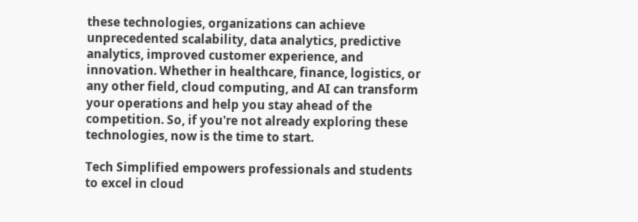these technologies, organizations can achieve unprecedented scalability, data analytics, predictive analytics, improved customer experience, and innovation. Whether in healthcare, finance, logistics, or any other field, cloud computing, and AI can transform your operations and help you stay ahead of the competition. So, if you're not already exploring these technologies, now is the time to start.

Tech Simplified empowers professionals and students to excel in cloud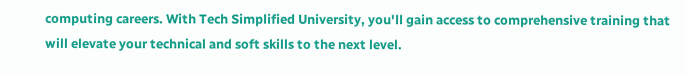computing careers. With Tech Simplified University, you'll gain access to comprehensive training that will elevate your technical and soft skills to the next level.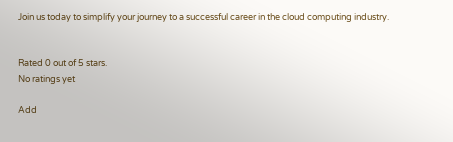Join us today to simplify your journey to a successful career in the cloud computing industry.


Rated 0 out of 5 stars.
No ratings yet

Add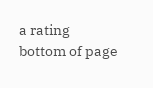a rating
bottom of page